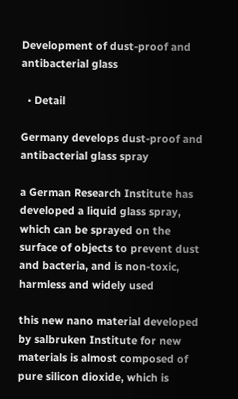Development of dust-proof and antibacterial glass

  • Detail

Germany develops dust-proof and antibacterial glass spray

a German Research Institute has developed a liquid glass spray, which can be sprayed on the surface of objects to prevent dust and bacteria, and is non-toxic, harmless and widely used

this new nano material developed by salbruken Institute for new materials is almost composed of pure silicon dioxide, which is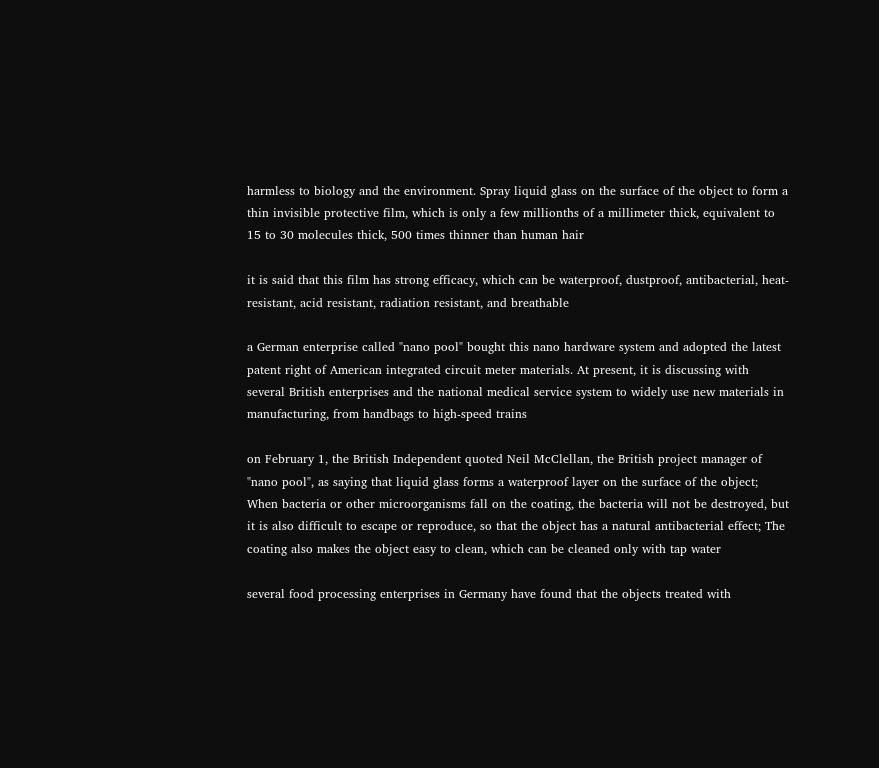harmless to biology and the environment. Spray liquid glass on the surface of the object to form a thin invisible protective film, which is only a few millionths of a millimeter thick, equivalent to 15 to 30 molecules thick, 500 times thinner than human hair

it is said that this film has strong efficacy, which can be waterproof, dustproof, antibacterial, heat-resistant, acid resistant, radiation resistant, and breathable

a German enterprise called "nano pool" bought this nano hardware system and adopted the latest patent right of American integrated circuit meter materials. At present, it is discussing with several British enterprises and the national medical service system to widely use new materials in manufacturing, from handbags to high-speed trains

on February 1, the British Independent quoted Neil McClellan, the British project manager of "nano pool", as saying that liquid glass forms a waterproof layer on the surface of the object; When bacteria or other microorganisms fall on the coating, the bacteria will not be destroyed, but it is also difficult to escape or reproduce, so that the object has a natural antibacterial effect; The coating also makes the object easy to clean, which can be cleaned only with tap water

several food processing enterprises in Germany have found that the objects treated with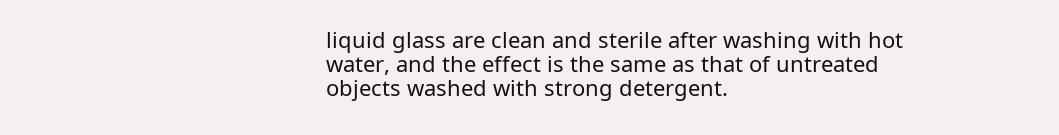liquid glass are clean and sterile after washing with hot water, and the effect is the same as that of untreated objects washed with strong detergent.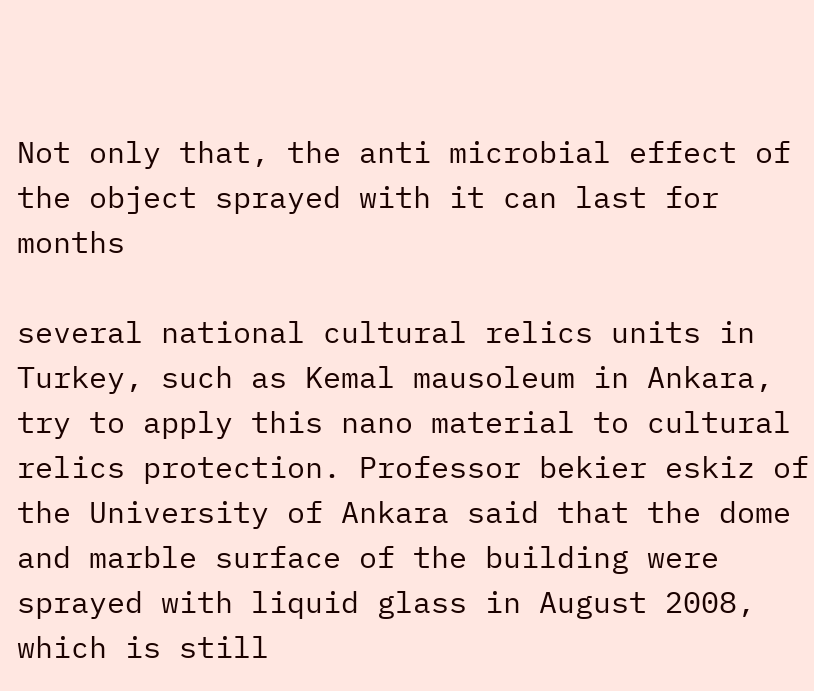Not only that, the anti microbial effect of the object sprayed with it can last for months

several national cultural relics units in Turkey, such as Kemal mausoleum in Ankara, try to apply this nano material to cultural relics protection. Professor bekier eskiz of the University of Ankara said that the dome and marble surface of the building were sprayed with liquid glass in August 2008, which is still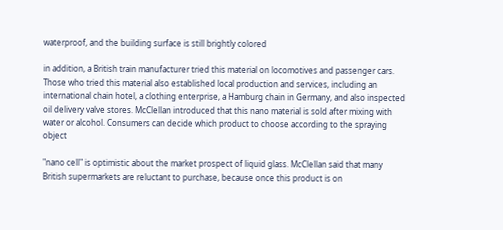waterproof, and the building surface is still brightly colored

in addition, a British train manufacturer tried this material on locomotives and passenger cars. Those who tried this material also established local production and services, including an international chain hotel, a clothing enterprise, a Hamburg chain in Germany, and also inspected oil delivery valve stores. McClellan introduced that this nano material is sold after mixing with water or alcohol. Consumers can decide which product to choose according to the spraying object

"nano cell" is optimistic about the market prospect of liquid glass. McClellan said that many British supermarkets are reluctant to purchase, because once this product is on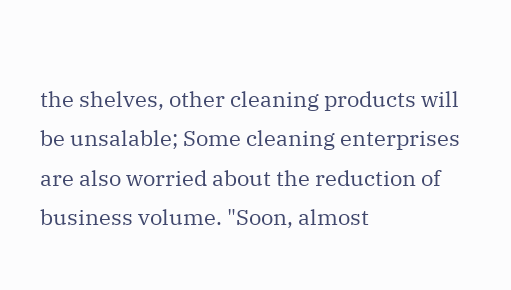the shelves, other cleaning products will be unsalable; Some cleaning enterprises are also worried about the reduction of business volume. "Soon, almost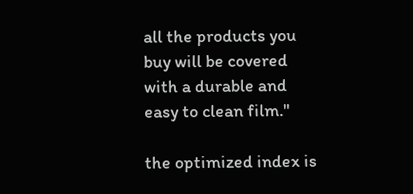all the products you buy will be covered with a durable and easy to clean film."

the optimized index is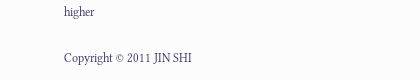higher

Copyright © 2011 JIN SHI